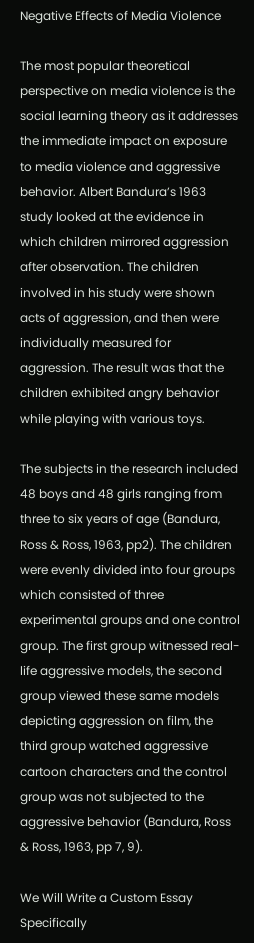Negative Effects of Media Violence

The most popular theoretical perspective on media violence is the social learning theory as it addresses the immediate impact on exposure to media violence and aggressive behavior. Albert Bandura’s 1963 study looked at the evidence in which children mirrored aggression after observation. The children involved in his study were shown acts of aggression, and then were individually measured for aggression. The result was that the children exhibited angry behavior while playing with various toys.

The subjects in the research included 48 boys and 48 girls ranging from three to six years of age (Bandura, Ross & Ross, 1963, pp2). The children were evenly divided into four groups which consisted of three experimental groups and one control group. The first group witnessed real-life aggressive models, the second group viewed these same models depicting aggression on film, the third group watched aggressive cartoon characters and the control group was not subjected to the aggressive behavior (Bandura, Ross & Ross, 1963, pp 7, 9).

We Will Write a Custom Essay Specifically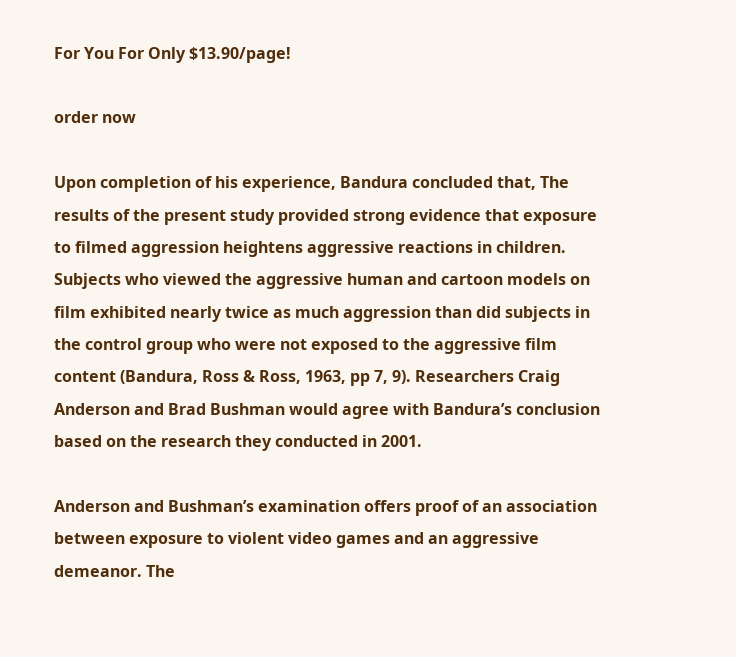For You For Only $13.90/page!

order now

Upon completion of his experience, Bandura concluded that, The results of the present study provided strong evidence that exposure to filmed aggression heightens aggressive reactions in children. Subjects who viewed the aggressive human and cartoon models on film exhibited nearly twice as much aggression than did subjects in the control group who were not exposed to the aggressive film content (Bandura, Ross & Ross, 1963, pp 7, 9). Researchers Craig Anderson and Brad Bushman would agree with Bandura’s conclusion based on the research they conducted in 2001.

Anderson and Bushman’s examination offers proof of an association between exposure to violent video games and an aggressive demeanor. The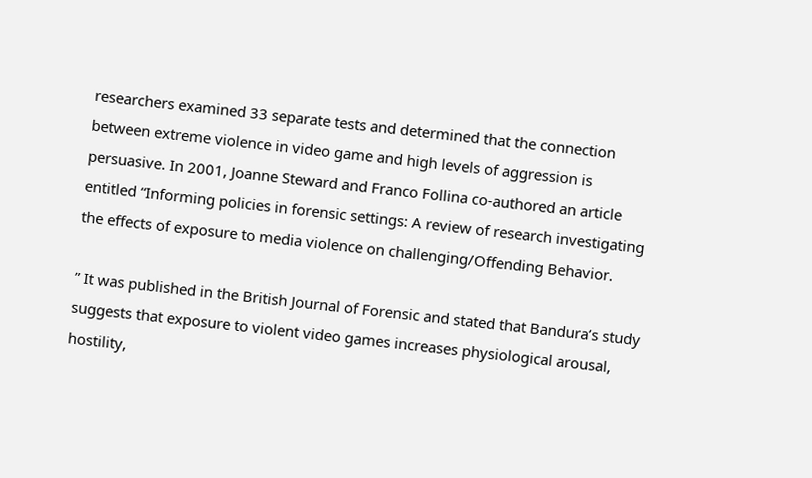researchers examined 33 separate tests and determined that the connection between extreme violence in video game and high levels of aggression is persuasive. In 2001, Joanne Steward and Franco Follina co-authored an article entitled “Informing policies in forensic settings: A review of research investigating the effects of exposure to media violence on challenging/Offending Behavior.

” It was published in the British Journal of Forensic and stated that Bandura’s study suggests that exposure to violent video games increases physiological arousal, hostility,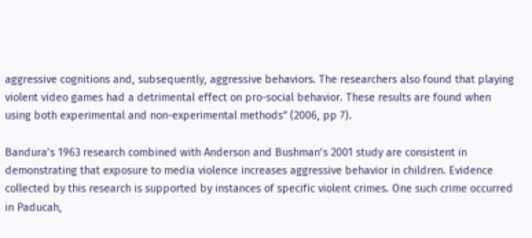aggressive cognitions and, subsequently, aggressive behaviors. The researchers also found that playing violent video games had a detrimental effect on pro-social behavior. These results are found when using both experimental and non-experimental methods” (2006, pp 7).

Bandura’s 1963 research combined with Anderson and Bushman’s 2001 study are consistent in demonstrating that exposure to media violence increases aggressive behavior in children. Evidence collected by this research is supported by instances of specific violent crimes. One such crime occurred in Paducah,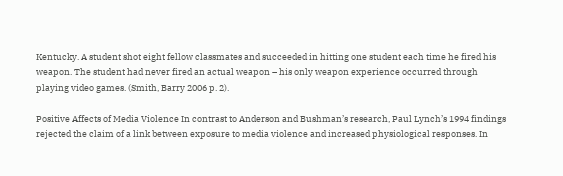Kentucky. A student shot eight fellow classmates and succeeded in hitting one student each time he fired his weapon. The student had never fired an actual weapon – his only weapon experience occurred through playing video games. (Smith, Barry 2006 p. 2).

Positive Affects of Media Violence In contrast to Anderson and Bushman’s research, Paul Lynch’s 1994 findings rejected the claim of a link between exposure to media violence and increased physiological responses. In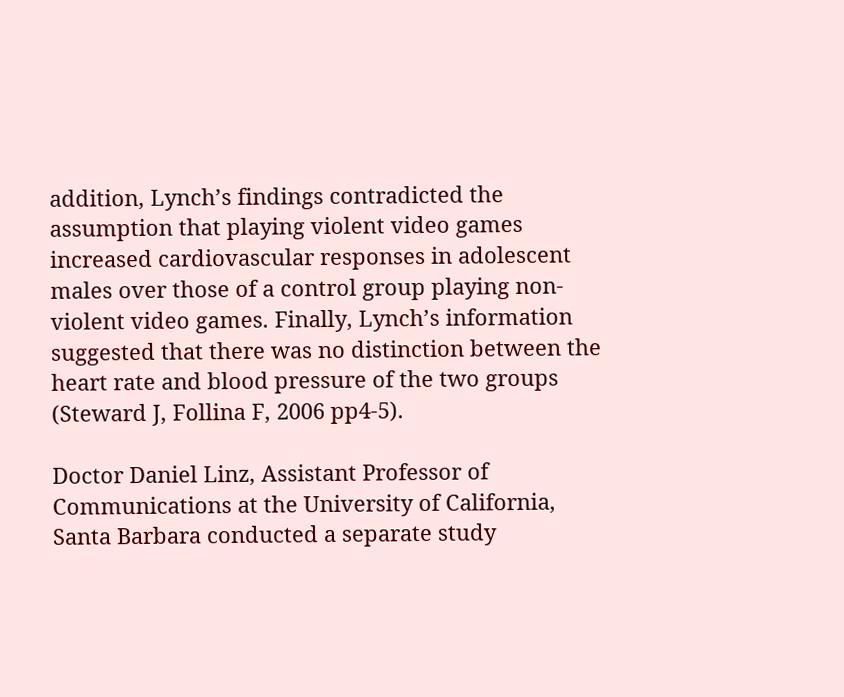addition, Lynch’s findings contradicted the assumption that playing violent video games increased cardiovascular responses in adolescent males over those of a control group playing non-violent video games. Finally, Lynch’s information suggested that there was no distinction between the heart rate and blood pressure of the two groups (Steward J, Follina F, 2006 pp4-5).

Doctor Daniel Linz, Assistant Professor of Communications at the University of California, Santa Barbara conducted a separate study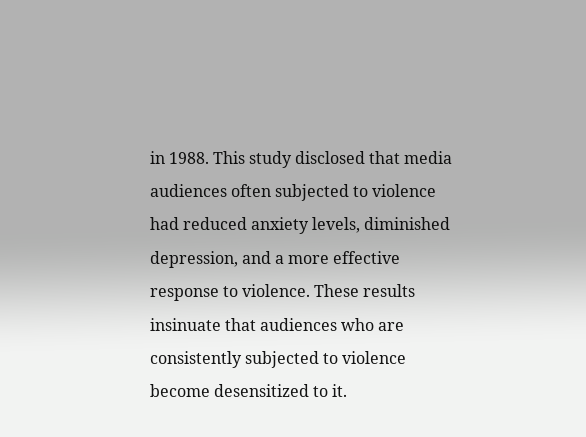in 1988. This study disclosed that media audiences often subjected to violence had reduced anxiety levels, diminished depression, and a more effective response to violence. These results insinuate that audiences who are consistently subjected to violence become desensitized to it.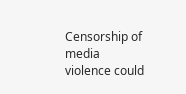Censorship of media violence could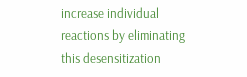increase individual reactions by eliminating this desensitization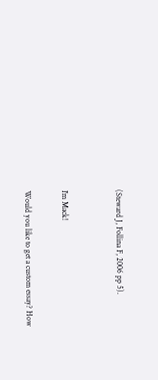(Steward J, Follina F, 2006 pp 5).


I'm Mack!

Would you like to get a custom essay? How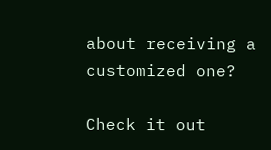about receiving a customized one?

Check it out